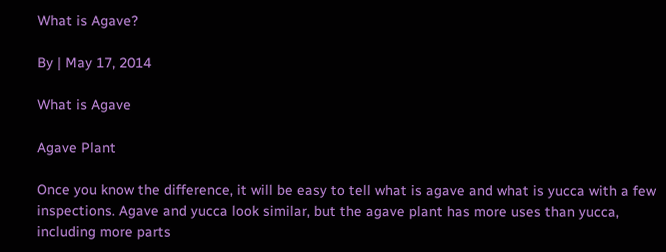What is Agave?

By | May 17, 2014

What is Agave

Agave Plant

Once you know the difference, it will be easy to tell what is agave and what is yucca with a few inspections. Agave and yucca look similar, but the agave plant has more uses than yucca, including more parts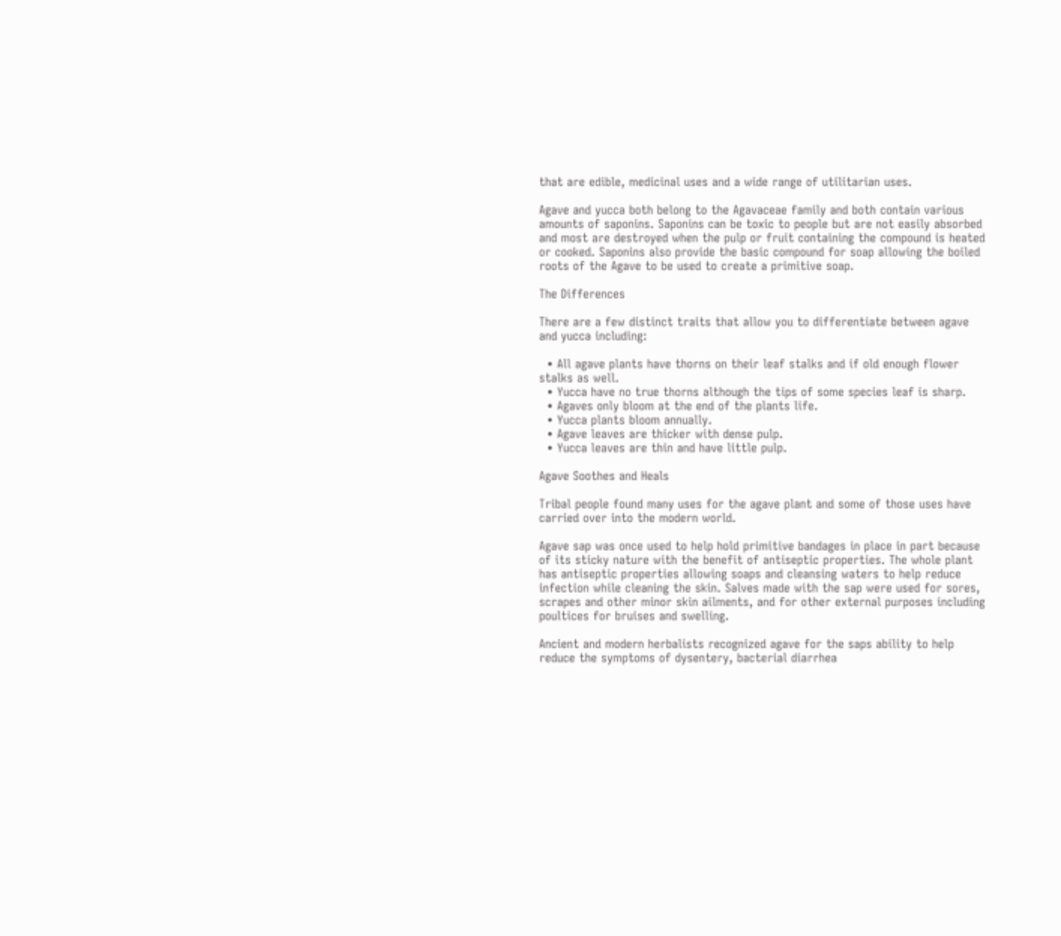that are edible, medicinal uses and a wide range of utilitarian uses.

Agave and yucca both belong to the Agavaceae family and both contain various amounts of saponins. Saponins can be toxic to people but are not easily absorbed and most are destroyed when the pulp or fruit containing the compound is heated or cooked. Saponins also provide the basic compound for soap allowing the boiled roots of the Agave to be used to create a primitive soap.

The Differences

There are a few distinct traits that allow you to differentiate between agave and yucca including:

  • All agave plants have thorns on their leaf stalks and if old enough flower stalks as well.
  • Yucca have no true thorns although the tips of some species leaf is sharp.
  • Agaves only bloom at the end of the plants life.
  • Yucca plants bloom annually.
  • Agave leaves are thicker with dense pulp.
  • Yucca leaves are thin and have little pulp.

Agave Soothes and Heals

Tribal people found many uses for the agave plant and some of those uses have carried over into the modern world.

Agave sap was once used to help hold primitive bandages in place in part because of its sticky nature with the benefit of antiseptic properties. The whole plant has antiseptic properties allowing soaps and cleansing waters to help reduce infection while cleaning the skin. Salves made with the sap were used for sores, scrapes and other minor skin ailments, and for other external purposes including poultices for bruises and swelling.

Ancient and modern herbalists recognized agave for the saps ability to help reduce the symptoms of dysentery, bacterial diarrhea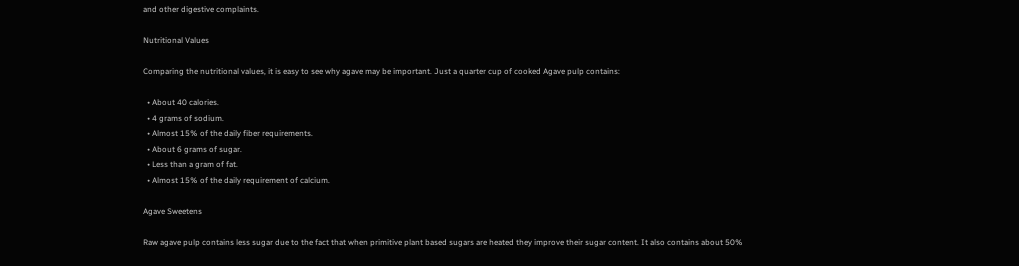and other digestive complaints.

Nutritional Values

Comparing the nutritional values, it is easy to see why agave may be important. Just a quarter cup of cooked Agave pulp contains:

  • About 40 calories.
  • 4 grams of sodium.
  • Almost 15% of the daily fiber requirements.
  • About 6 grams of sugar.
  • Less than a gram of fat.
  • Almost 15% of the daily requirement of calcium.

Agave Sweetens

Raw agave pulp contains less sugar due to the fact that when primitive plant based sugars are heated they improve their sugar content. It also contains about 50%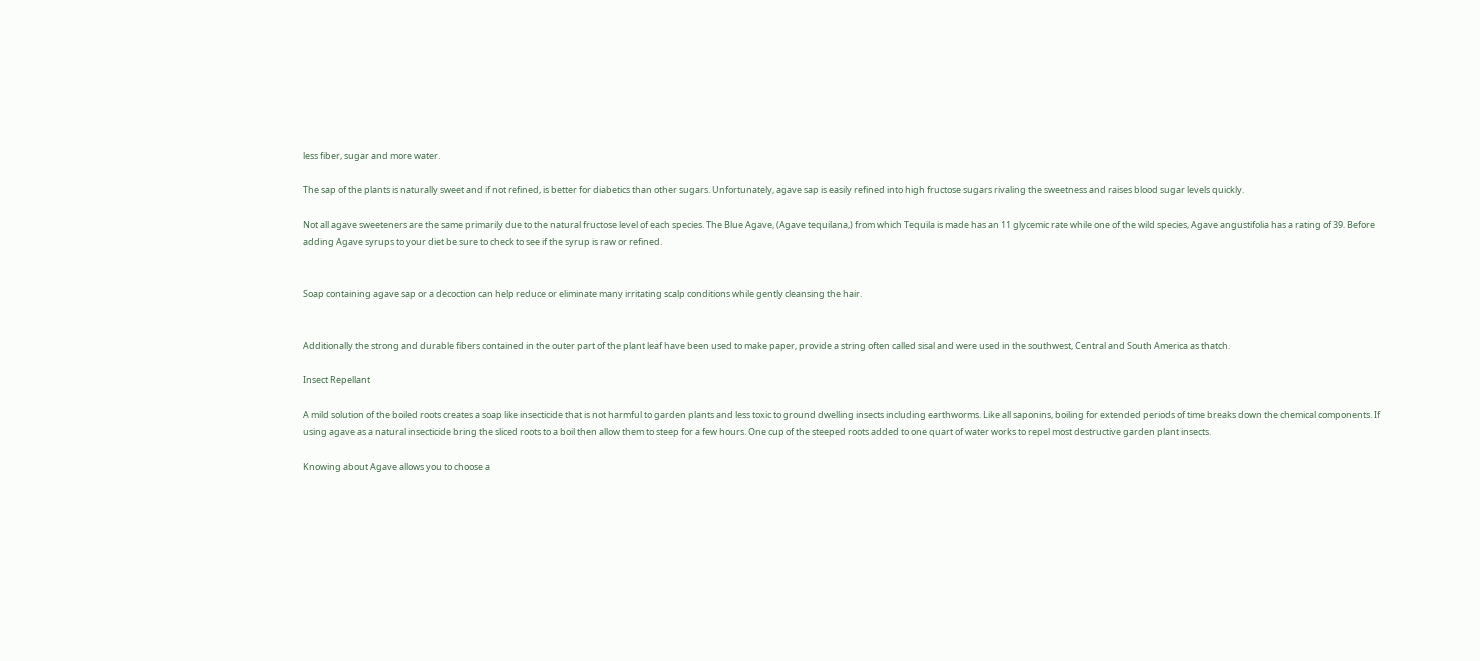less fiber, sugar and more water.

The sap of the plants is naturally sweet and if not refined, is better for diabetics than other sugars. Unfortunately, agave sap is easily refined into high fructose sugars rivaling the sweetness and raises blood sugar levels quickly.

Not all agave sweeteners are the same primarily due to the natural fructose level of each species. The Blue Agave, (Agave tequilana,) from which Tequila is made has an 11 glycemic rate while one of the wild species, Agave angustifolia has a rating of 39. Before adding Agave syrups to your diet be sure to check to see if the syrup is raw or refined.


Soap containing agave sap or a decoction can help reduce or eliminate many irritating scalp conditions while gently cleansing the hair.


Additionally the strong and durable fibers contained in the outer part of the plant leaf have been used to make paper, provide a string often called sisal and were used in the southwest, Central and South America as thatch.

Insect Repellant

A mild solution of the boiled roots creates a soap like insecticide that is not harmful to garden plants and less toxic to ground dwelling insects including earthworms. Like all saponins, boiling for extended periods of time breaks down the chemical components. If using agave as a natural insecticide bring the sliced roots to a boil then allow them to steep for a few hours. One cup of the steeped roots added to one quart of water works to repel most destructive garden plant insects.

Knowing about Agave allows you to choose a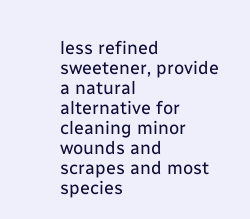less refined sweetener, provide a natural alternative for cleaning minor wounds and scrapes and most species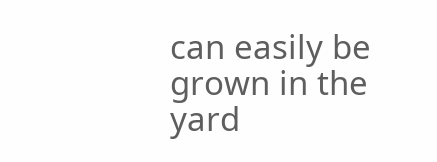can easily be grown in the yard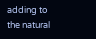adding to the natural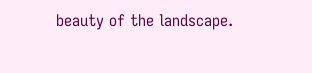beauty of the landscape.